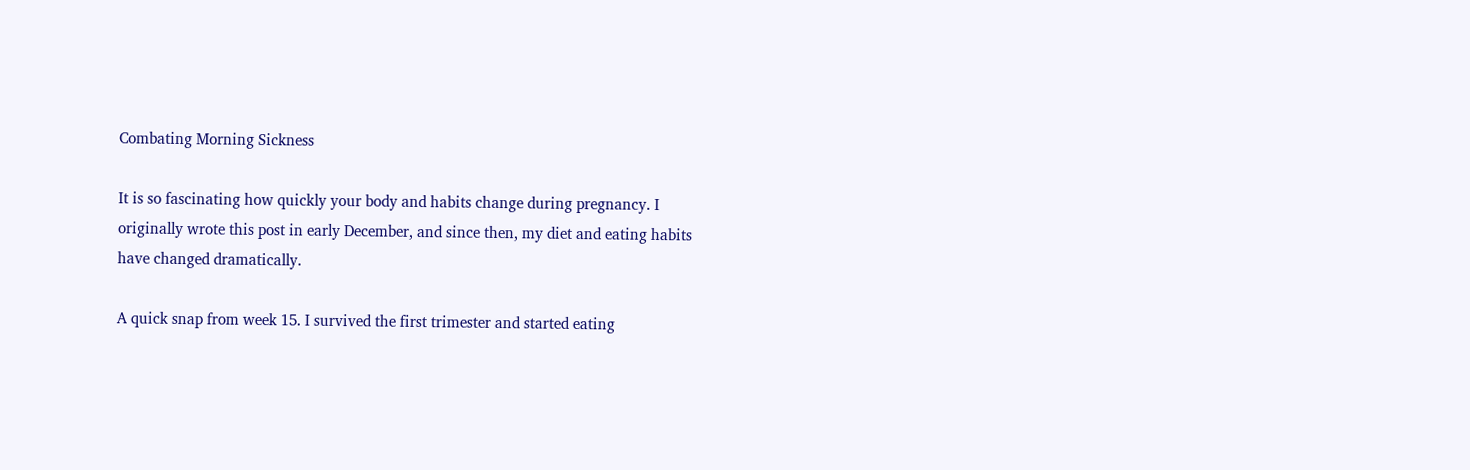Combating Morning Sickness

It is so fascinating how quickly your body and habits change during pregnancy. I originally wrote this post in early December, and since then, my diet and eating habits have changed dramatically.

A quick snap from week 15. I survived the first trimester and started eating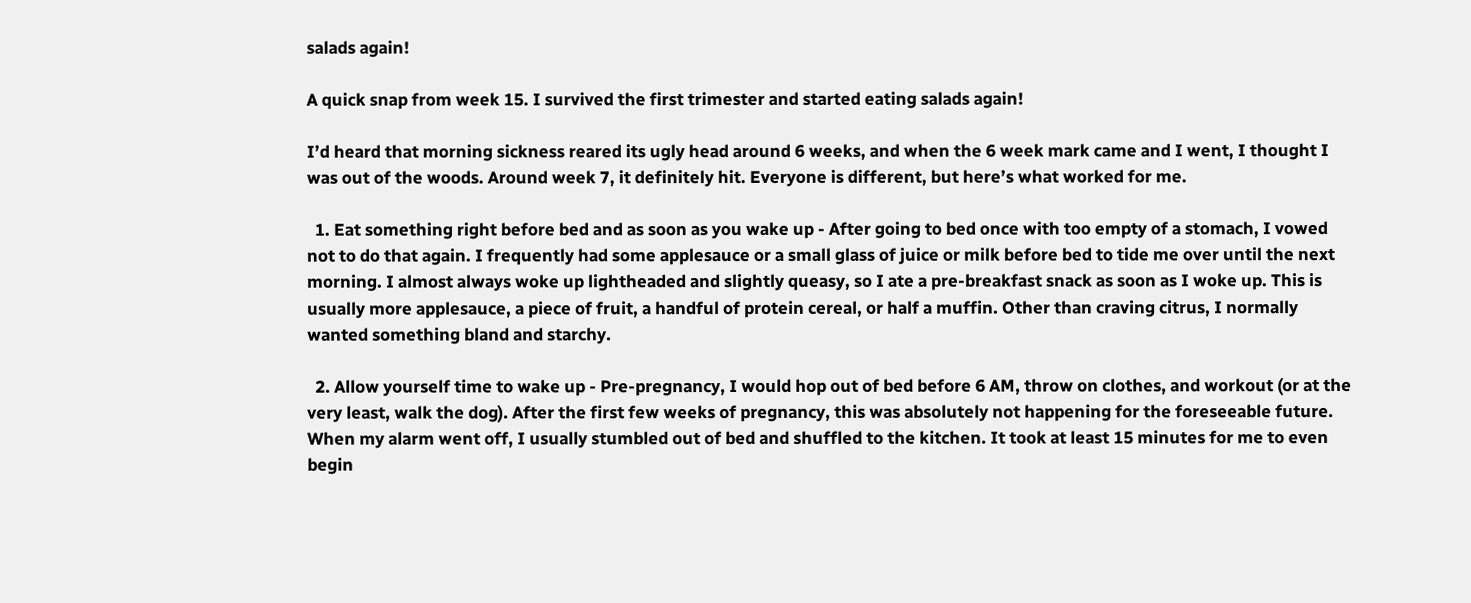salads again!

A quick snap from week 15. I survived the first trimester and started eating salads again!

I’d heard that morning sickness reared its ugly head around 6 weeks, and when the 6 week mark came and I went, I thought I was out of the woods. Around week 7, it definitely hit. Everyone is different, but here’s what worked for me.

  1. Eat something right before bed and as soon as you wake up - After going to bed once with too empty of a stomach, I vowed not to do that again. I frequently had some applesauce or a small glass of juice or milk before bed to tide me over until the next morning. I almost always woke up lightheaded and slightly queasy, so I ate a pre-breakfast snack as soon as I woke up. This is usually more applesauce, a piece of fruit, a handful of protein cereal, or half a muffin. Other than craving citrus, I normally wanted something bland and starchy.

  2. Allow yourself time to wake up - Pre-pregnancy, I would hop out of bed before 6 AM, throw on clothes, and workout (or at the very least, walk the dog). After the first few weeks of pregnancy, this was absolutely not happening for the foreseeable future. When my alarm went off, I usually stumbled out of bed and shuffled to the kitchen. It took at least 15 minutes for me to even begin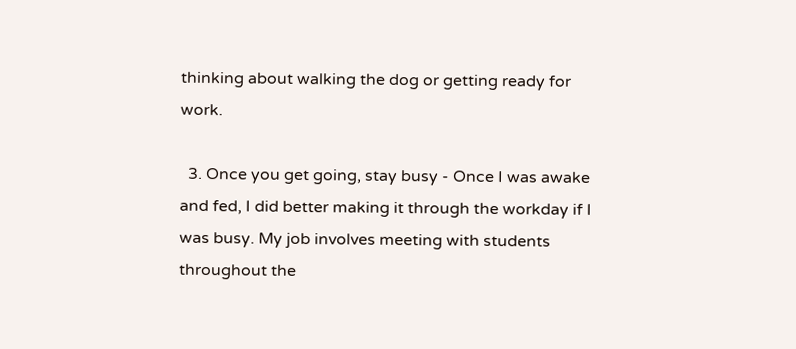thinking about walking the dog or getting ready for work.

  3. Once you get going, stay busy - Once I was awake and fed, I did better making it through the workday if I was busy. My job involves meeting with students throughout the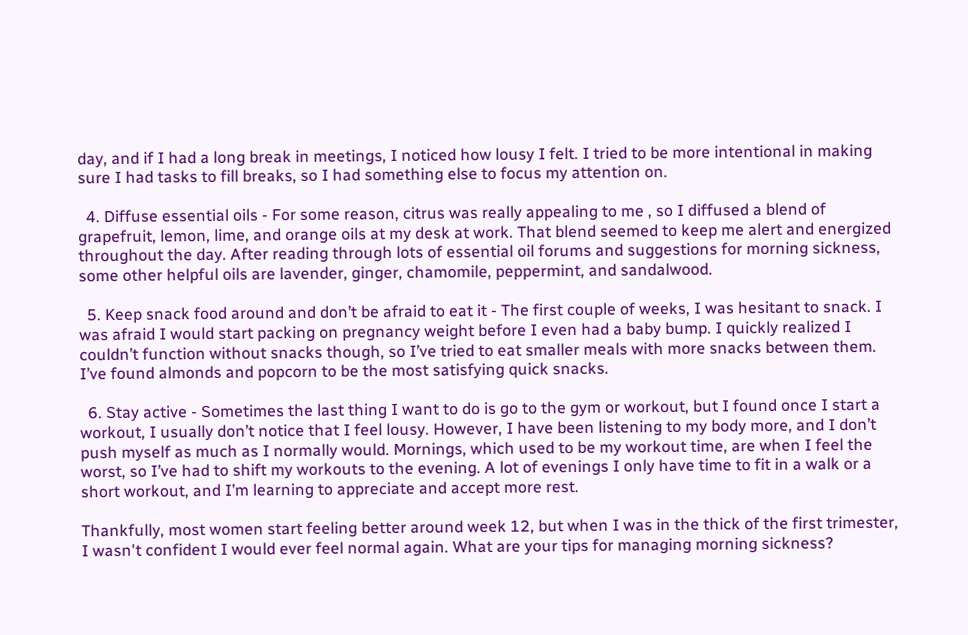day, and if I had a long break in meetings, I noticed how lousy I felt. I tried to be more intentional in making sure I had tasks to fill breaks, so I had something else to focus my attention on.

  4. Diffuse essential oils - For some reason, citrus was really appealing to me , so I diffused a blend of grapefruit, lemon, lime, and orange oils at my desk at work. That blend seemed to keep me alert and energized throughout the day. After reading through lots of essential oil forums and suggestions for morning sickness, some other helpful oils are lavender, ginger, chamomile, peppermint, and sandalwood.

  5. Keep snack food around and don’t be afraid to eat it - The first couple of weeks, I was hesitant to snack. I was afraid I would start packing on pregnancy weight before I even had a baby bump. I quickly realized I couldn’t function without snacks though, so I’ve tried to eat smaller meals with more snacks between them. I’ve found almonds and popcorn to be the most satisfying quick snacks.

  6. Stay active - Sometimes the last thing I want to do is go to the gym or workout, but I found once I start a workout, I usually don’t notice that I feel lousy. However, I have been listening to my body more, and I don’t push myself as much as I normally would. Mornings, which used to be my workout time, are when I feel the worst, so I’ve had to shift my workouts to the evening. A lot of evenings I only have time to fit in a walk or a short workout, and I’m learning to appreciate and accept more rest.

Thankfully, most women start feeling better around week 12, but when I was in the thick of the first trimester, I wasn't confident I would ever feel normal again. What are your tips for managing morning sickness?